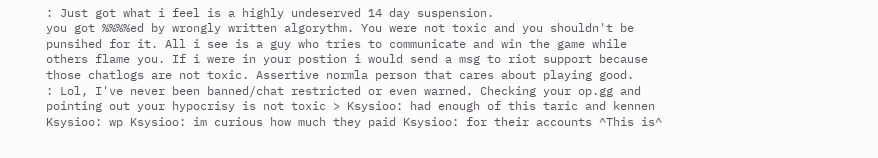: Just got what i feel is a highly undeserved 14 day suspension.
you got %%%%ed by wrongly written algorythm. You were not toxic and you shouldn't be punsihed for it. All i see is a guy who tries to communicate and win the game while others flame you. If i were in your postion i would send a msg to riot support because those chatlogs are not toxic. Assertive normla person that cares about playing good.
: Lol, I've never been banned/chat restricted or even warned. Checking your op.gg and pointing out your hypocrisy is not toxic > Ksysioo: had enough of this taric and kennen Ksysioo: wp Ksysioo: im curious how much they paid Ksysioo: for their accounts ^This is^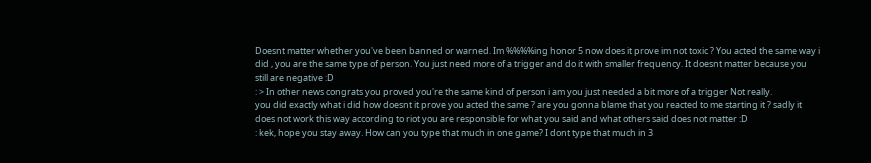Doesnt matter whether you've been banned or warned. Im %%%%ing honor 5 now does it prove im not toxic ? You acted the same way i did , you are the same type of person. You just need more of a trigger and do it with smaller frequency. It doesnt matter because you still are negative :D
: > In other news congrats you proved you're the same kind of person i am you just needed a bit more of a trigger Not really.
you did exactly what i did how doesnt it prove you acted the same ? are you gonna blame that you reacted to me starting it ? sadly it does not work this way according to riot you are responsible for what you said and what others said does not matter :D
: kek, hope you stay away. How can you type that much in one game? I dont type that much in 3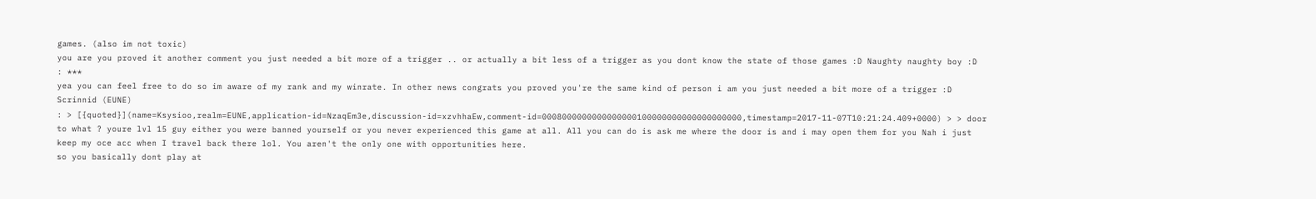games. (also im not toxic)
you are you proved it another comment you just needed a bit more of a trigger .. or actually a bit less of a trigger as you dont know the state of those games :D Naughty naughty boy :D
: ***
yea you can feel free to do so im aware of my rank and my winrate. In other news congrats you proved you're the same kind of person i am you just needed a bit more of a trigger :D
Scrinnid (EUNE)
: > [{quoted}](name=Ksysioo,realm=EUNE,application-id=NzaqEm3e,discussion-id=xzvhhaEw,comment-id=0008000000000000000100000000000000000000,timestamp=2017-11-07T10:21:24.409+0000) > > door to what ? youre lvl 15 guy either you were banned yourself or you never experienced this game at all. All you can do is ask me where the door is and i may open them for you Nah i just keep my oce acc when I travel back there lol. You aren't the only one with opportunities here.
so you basically dont play at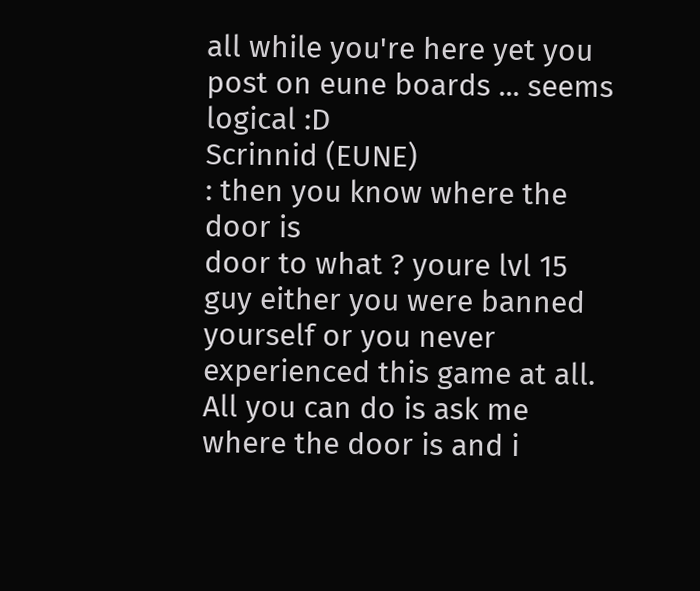all while you're here yet you post on eune boards ... seems logical :D
Scrinnid (EUNE)
: then you know where the door is
door to what ? youre lvl 15 guy either you were banned yourself or you never experienced this game at all. All you can do is ask me where the door is and i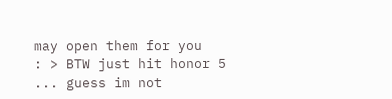may open them for you
: > BTW just hit honor 5 ... guess im not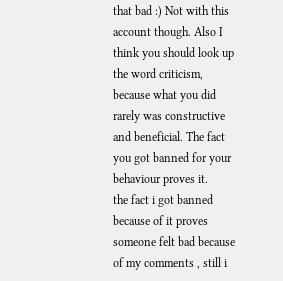that bad :) Not with this account though. Also I think you should look up the word criticism, because what you did rarely was constructive and beneficial. The fact you got banned for your behaviour proves it.
the fact i got banned because of it proves someone felt bad because of my comments , still i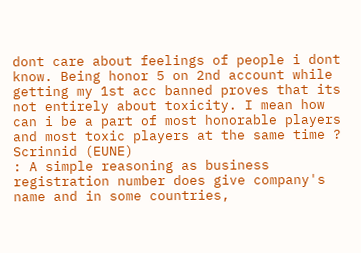dont care about feelings of people i dont know. Being honor 5 on 2nd account while getting my 1st acc banned proves that its not entirely about toxicity. I mean how can i be a part of most honorable players and most toxic players at the same time ?
Scrinnid (EUNE)
: A simple reasoning as business registration number does give company's name and in some countries,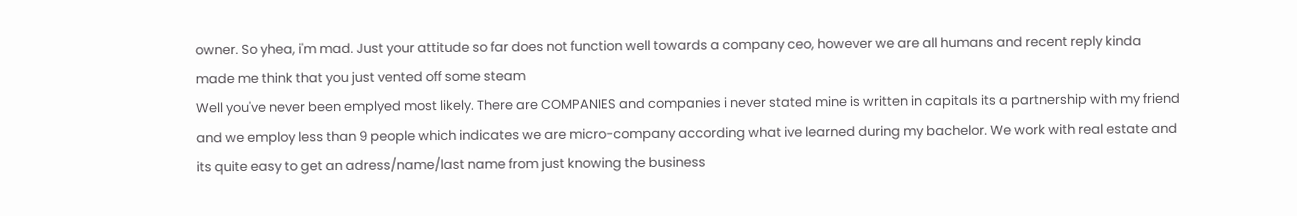owner. So yhea, i'm mad. Just your attitude so far does not function well towards a company ceo, however we are all humans and recent reply kinda made me think that you just vented off some steam
Well you've never been emplyed most likely. There are COMPANIES and companies i never stated mine is written in capitals its a partnership with my friend and we employ less than 9 people which indicates we are micro-company according what ive learned during my bachelor. We work with real estate and its quite easy to get an adress/name/last name from just knowing the business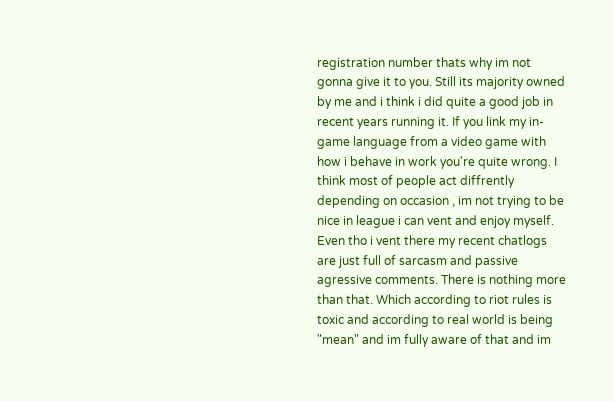registration number thats why im not gonna give it to you. Still its majority owned by me and i think i did quite a good job in recent years running it. If you link my in-game language from a video game with how i behave in work you're quite wrong. I think most of people act diffrently depending on occasion , im not trying to be nice in league i can vent and enjoy myself. Even tho i vent there my recent chatlogs are just full of sarcasm and passive agressive comments. There is nothing more than that. Which according to riot rules is toxic and according to real world is being "mean" and im fully aware of that and im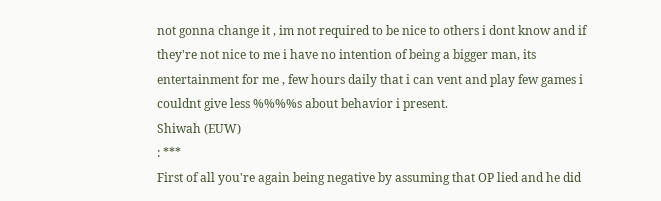not gonna change it , im not required to be nice to others i dont know and if they're not nice to me i have no intention of being a bigger man, its entertainment for me , few hours daily that i can vent and play few games i couldnt give less %%%%s about behavior i present.
Shiwah (EUW)
: ***
First of all you're again being negative by assuming that OP lied and he did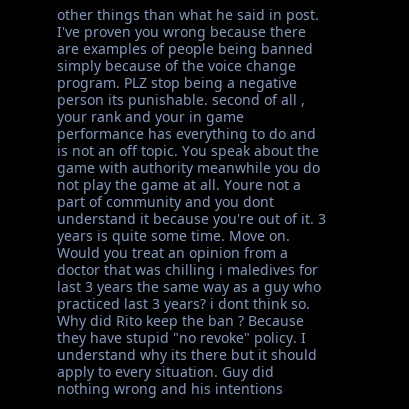other things than what he said in post. I've proven you wrong because there are examples of people being banned simply because of the voice change program. PLZ stop being a negative person its punishable. second of all , your rank and your in game performance has everything to do and is not an off topic. You speak about the game with authority meanwhile you do not play the game at all. Youre not a part of community and you dont understand it because you're out of it. 3 years is quite some time. Move on. Would you treat an opinion from a doctor that was chilling i maledives for last 3 years the same way as a guy who practiced last 3 years? i dont think so. Why did Rito keep the ban ? Because they have stupid "no revoke" policy. I understand why its there but it should apply to every situation. Guy did nothing wrong and his intentions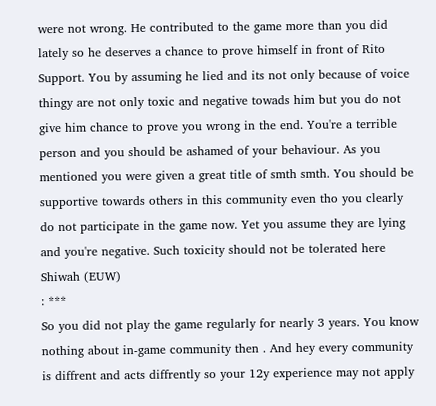were not wrong. He contributed to the game more than you did lately so he deserves a chance to prove himself in front of Rito Support. You by assuming he lied and its not only because of voice thingy are not only toxic and negative towads him but you do not give him chance to prove you wrong in the end. You're a terrible person and you should be ashamed of your behaviour. As you mentioned you were given a great title of smth smth. You should be supportive towards others in this community even tho you clearly do not participate in the game now. Yet you assume they are lying and you're negative. Such toxicity should not be tolerated here
Shiwah (EUW)
: ***
So you did not play the game regularly for nearly 3 years. You know nothing about in-game community then . And hey every community is diffrent and acts diffrently so your 12y experience may not apply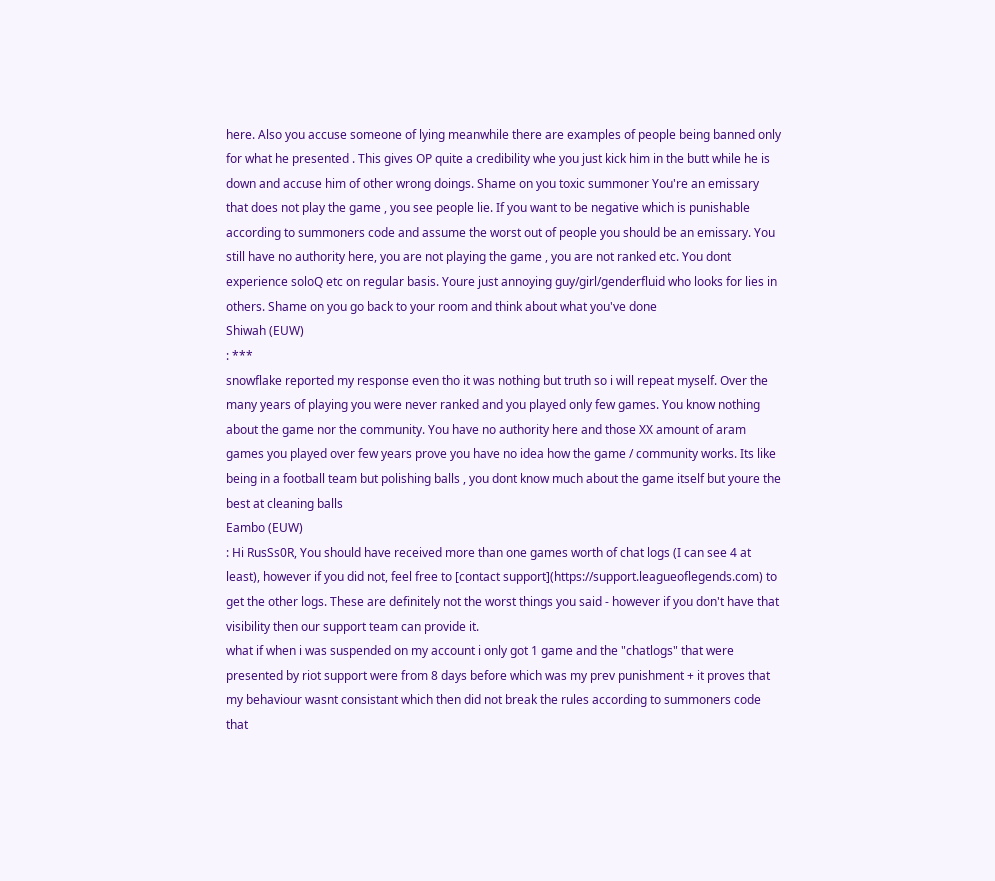here. Also you accuse someone of lying meanwhile there are examples of people being banned only for what he presented . This gives OP quite a credibility whe you just kick him in the butt while he is down and accuse him of other wrong doings. Shame on you toxic summoner You're an emissary that does not play the game , you see people lie. If you want to be negative which is punishable according to summoners code and assume the worst out of people you should be an emissary. You still have no authority here, you are not playing the game , you are not ranked etc. You dont experience soloQ etc on regular basis. Youre just annoying guy/girl/genderfluid who looks for lies in others. Shame on you go back to your room and think about what you've done
Shiwah (EUW)
: ***
snowflake reported my response even tho it was nothing but truth so i will repeat myself. Over the many years of playing you were never ranked and you played only few games. You know nothing about the game nor the community. You have no authority here and those XX amount of aram games you played over few years prove you have no idea how the game / community works. Its like being in a football team but polishing balls , you dont know much about the game itself but youre the best at cleaning balls
Eambo (EUW)
: Hi RusSs0R, You should have received more than one games worth of chat logs (I can see 4 at least), however if you did not, feel free to [contact support](https://support.leagueoflegends.com) to get the other logs. These are definitely not the worst things you said - however if you don't have that visibility then our support team can provide it.
what if when i was suspended on my account i only got 1 game and the "chatlogs" that were presented by riot support were from 8 days before which was my prev punishment + it proves that my behaviour wasnt consistant which then did not break the rules according to summoners code that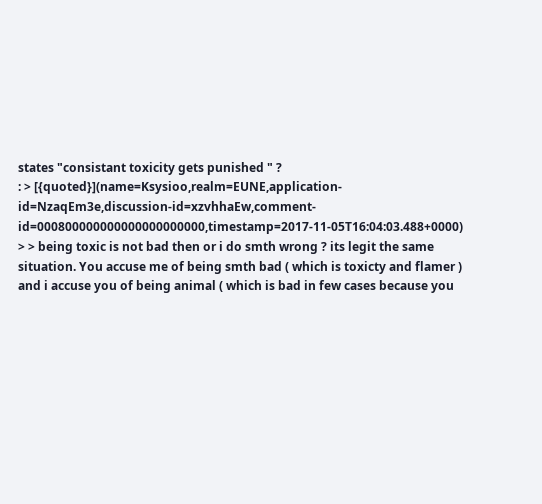states "consistant toxicity gets punished " ?
: > [{quoted}](name=Ksysioo,realm=EUNE,application-id=NzaqEm3e,discussion-id=xzvhhaEw,comment-id=000800000000000000000000,timestamp=2017-11-05T16:04:03.488+0000) > > being toxic is not bad then or i do smth wrong ? its legit the same situation. You accuse me of being smth bad ( which is toxicty and flamer ) and i accuse you of being animal ( which is bad in few cases because you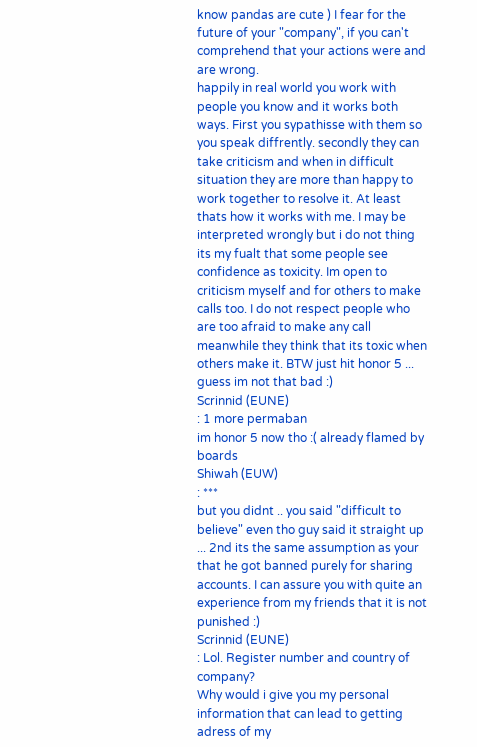know pandas are cute ) I fear for the future of your "company", if you can't comprehend that your actions were and are wrong.
happily in real world you work with people you know and it works both ways. First you sypathisse with them so you speak diffrently. secondly they can take criticism and when in difficult situation they are more than happy to work together to resolve it. At least thats how it works with me. I may be interpreted wrongly but i do not thing its my fualt that some people see confidence as toxicity. Im open to criticism myself and for others to make calls too. I do not respect people who are too afraid to make any call meanwhile they think that its toxic when others make it. BTW just hit honor 5 ... guess im not that bad :)
Scrinnid (EUNE)
: 1 more permaban
im honor 5 now tho :( already flamed by boards
Shiwah (EUW)
: ***
but you didnt .. you said "difficult to believe" even tho guy said it straight up ... 2nd its the same assumption as your that he got banned purely for sharing accounts. I can assure you with quite an experience from my friends that it is not punished :)
Scrinnid (EUNE)
: Lol. Register number and country of company?
Why would i give you my personal information that can lead to getting adress of my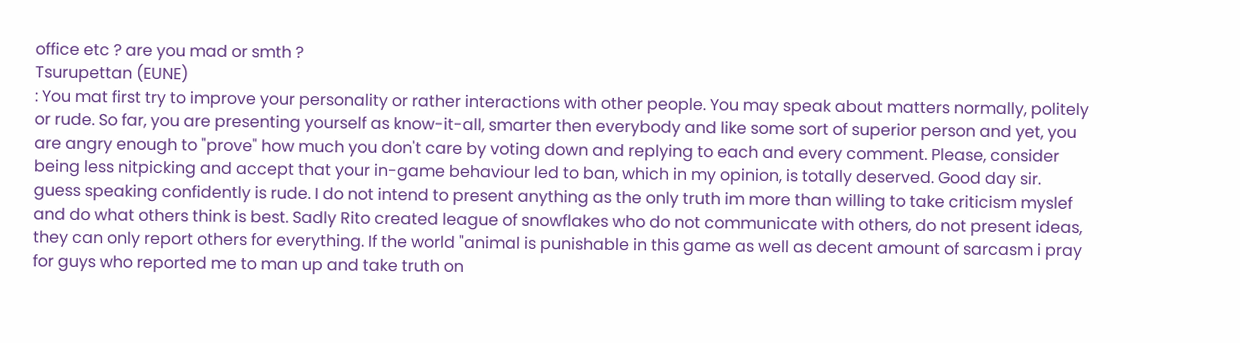office etc ? are you mad or smth ?
Tsurupettan (EUNE)
: You mat first try to improve your personality or rather interactions with other people. You may speak about matters normally, politely or rude. So far, you are presenting yourself as know-it-all, smarter then everybody and like some sort of superior person and yet, you are angry enough to "prove" how much you don't care by voting down and replying to each and every comment. Please, consider being less nitpicking and accept that your in-game behaviour led to ban, which in my opinion, is totally deserved. Good day sir.
guess speaking confidently is rude. I do not intend to present anything as the only truth im more than willing to take criticism myslef and do what others think is best. Sadly Rito created league of snowflakes who do not communicate with others, do not present ideas, they can only report others for everything. If the world "animal is punishable in this game as well as decent amount of sarcasm i pray for guys who reported me to man up and take truth on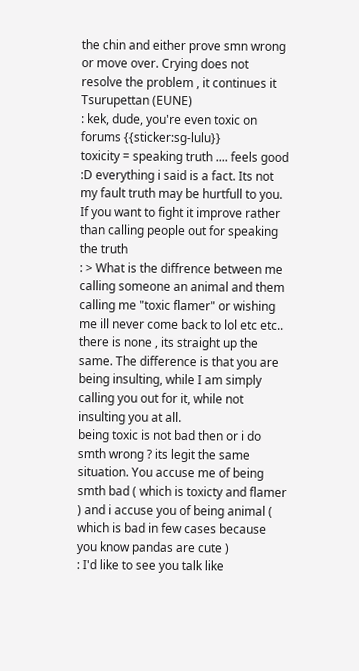the chin and either prove smn wrong or move over. Crying does not resolve the problem , it continues it
Tsurupettan (EUNE)
: kek, dude, you're even toxic on forums {{sticker:sg-lulu}}
toxicity = speaking truth .... feels good :D everything i said is a fact. Its not my fault truth may be hurtfull to you. If you want to fight it improve rather than calling people out for speaking the truth
: > What is the diffrence between me calling someone an animal and them calling me "toxic flamer" or wishing me ill never come back to lol etc etc.. there is none , its straight up the same. The difference is that you are being insulting, while I am simply calling you out for it, while not insulting you at all.
being toxic is not bad then or i do smth wrong ? its legit the same situation. You accuse me of being smth bad ( which is toxicty and flamer ) and i accuse you of being animal ( which is bad in few cases because you know pandas are cute )
: I'd like to see you talk like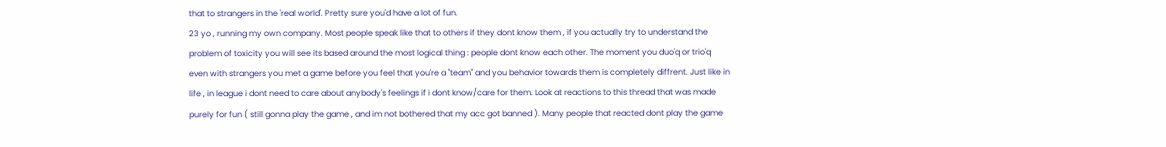that to strangers in the 'real world'. Pretty sure you'd have a lot of fun.
23 yo , running my own company. Most people speak like that to others if they dont know them , if you actually try to understand the problem of toxicity you will see its based around the most logical thing : people dont know each other. The moment you duo'q or trio'q even with strangers you met a game before you feel that you're a "team" and you behavior towards them is completely diffrent. Just like in life , in league i dont need to care about anybody's feelings if i dont know/care for them. Look at reactions to this thread that was made purely for fun ( still gonna play the game , and im not bothered that my acc got banned ). Many people that reacted dont play the game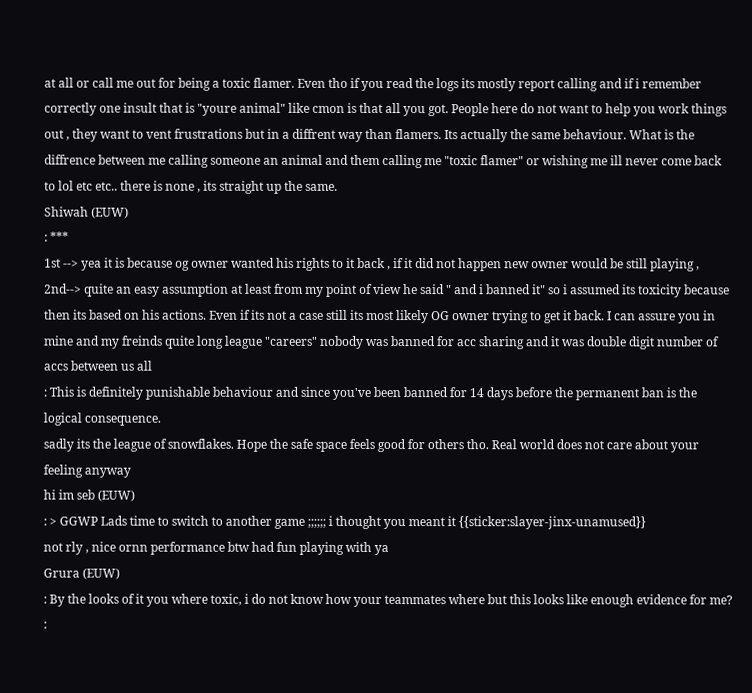at all or call me out for being a toxic flamer. Even tho if you read the logs its mostly report calling and if i remember correctly one insult that is "youre animal" like cmon is that all you got. People here do not want to help you work things out , they want to vent frustrations but in a diffrent way than flamers. Its actually the same behaviour. What is the diffrence between me calling someone an animal and them calling me "toxic flamer" or wishing me ill never come back to lol etc etc.. there is none , its straight up the same.
Shiwah (EUW)
: ***
1st --> yea it is because og owner wanted his rights to it back , if it did not happen new owner would be still playing , 2nd--> quite an easy assumption at least from my point of view he said " and i banned it" so i assumed its toxicity because then its based on his actions. Even if its not a case still its most likely OG owner trying to get it back. I can assure you in mine and my freinds quite long league "careers" nobody was banned for acc sharing and it was double digit number of accs between us all
: This is definitely punishable behaviour and since you've been banned for 14 days before the permanent ban is the logical consequence.
sadly its the league of snowflakes. Hope the safe space feels good for others tho. Real world does not care about your feeling anyway
hi im seb (EUW)
: > GGWP Lads time to switch to another game ;;;;;; i thought you meant it {{sticker:slayer-jinx-unamused}}
not rly , nice ornn performance btw had fun playing with ya
Grura (EUW)
: By the looks of it you where toxic, i do not know how your teammates where but this looks like enough evidence for me?
: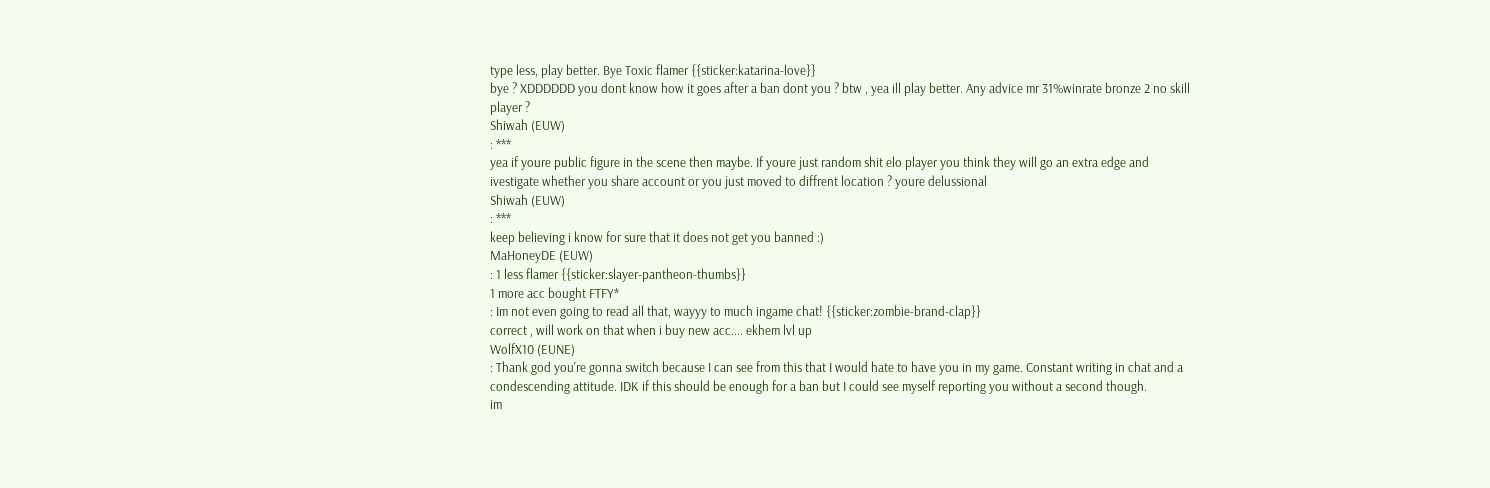type less, play better. Bye Toxic flamer {{sticker:katarina-love}}
bye ? XDDDDDD you dont know how it goes after a ban dont you ? btw , yea ill play better. Any advice mr 31%winrate bronze 2 no skill player ?
Shiwah (EUW)
: ***
yea if youre public figure in the scene then maybe. If youre just random shit elo player you think they will go an extra edge and ivestigate whether you share account or you just moved to diffrent location ? youre delussional
Shiwah (EUW)
: ***
keep believing i know for sure that it does not get you banned :)
MaHoneyDE (EUW)
: 1 less flamer {{sticker:slayer-pantheon-thumbs}}
1 more acc bought FTFY*
: Im not even going to read all that, wayyy to much ingame chat! {{sticker:zombie-brand-clap}}
correct , will work on that when i buy new acc.... ekhem lvl up
WolfX10 (EUNE)
: Thank god you're gonna switch because I can see from this that I would hate to have you in my game. Constant writing in chat and a condescending attitude. IDK if this should be enough for a ban but I could see myself reporting you without a second though.
im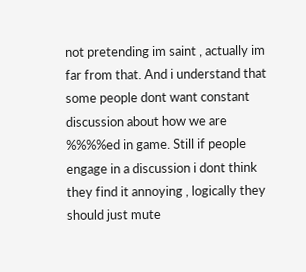not pretending im saint , actually im far from that. And i understand that some people dont want constant discussion about how we are %%%%ed in game. Still if people engage in a discussion i dont think they find it annoying , logically they should just mute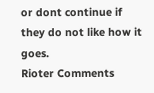or dont continue if they do not like how it goes.
Rioter Comments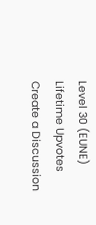Level 30 (EUNE)
Lifetime Upvotes
Create a Discussion